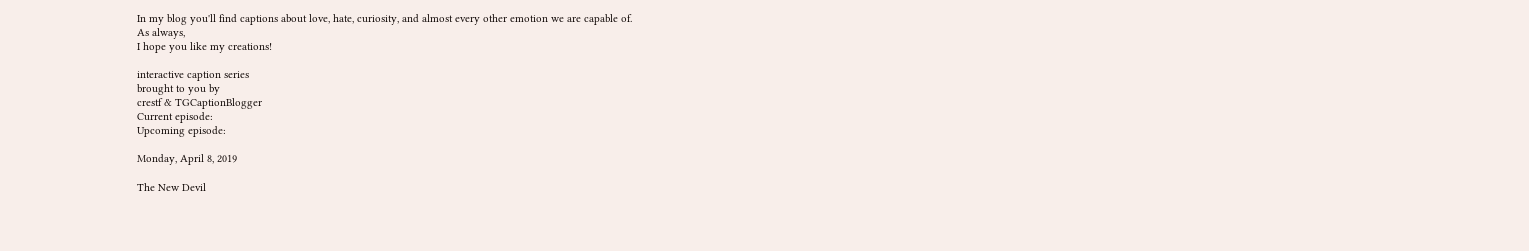In my blog you'll find captions about love, hate, curiosity, and almost every other emotion we are capable of.
As always,
I hope you like my creations!

interactive caption series
brought to you by
crestf & TGCaptionBlogger
Current episode:
Upcoming episode:

Monday, April 8, 2019

The New Devil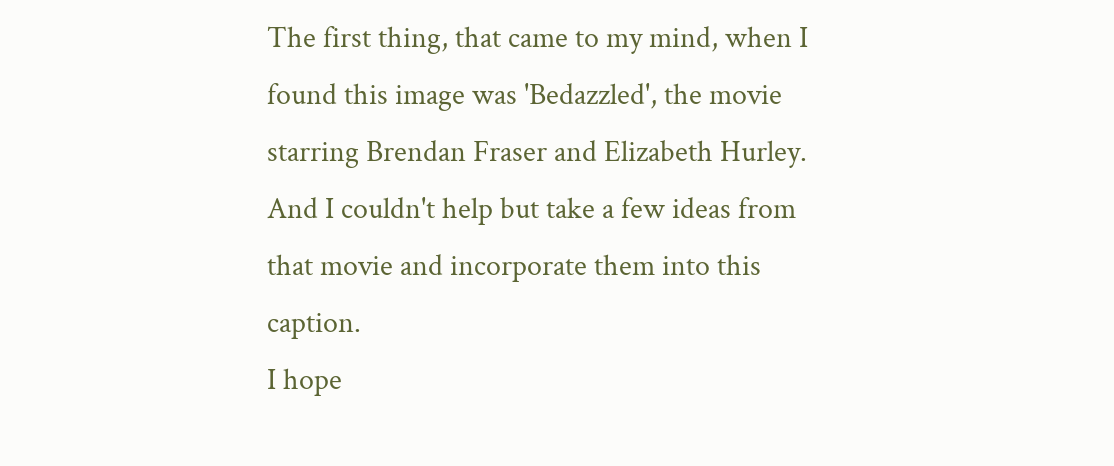The first thing, that came to my mind, when I found this image was 'Bedazzled', the movie starring Brendan Fraser and Elizabeth Hurley. And I couldn't help but take a few ideas from that movie and incorporate them into this caption.
I hope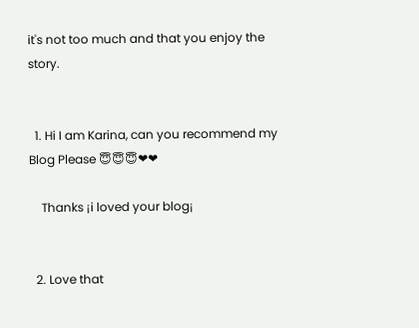it's not too much and that you enjoy the story.


  1. Hi I am Karina, can you recommend my Blog Please 😇😇😇❤❤

    Thanks ¡i loved your blog¡


  2. Love that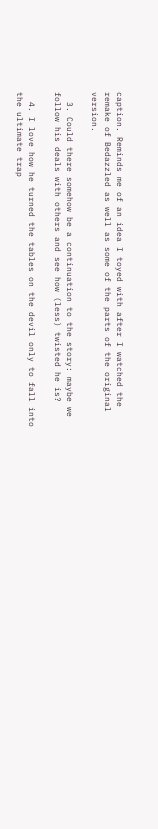caption. Reminds me of an idea I toyed with after I watched the remake of Bedazzled as well as some of the parts of the original version.

  3. Could there somehow be a continuation to the story: maybe we follow his deals with others and see how (less) twisted he is?

  4. I love how he turned the tables on the devil only to fall into the ultimate trap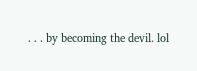. . . by becoming the devil. lol